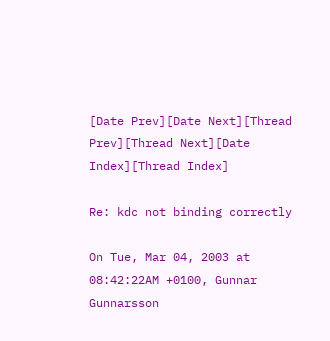[Date Prev][Date Next][Thread Prev][Thread Next][Date Index][Thread Index]

Re: kdc not binding correctly

On Tue, Mar 04, 2003 at 08:42:22AM +0100, Gunnar Gunnarsson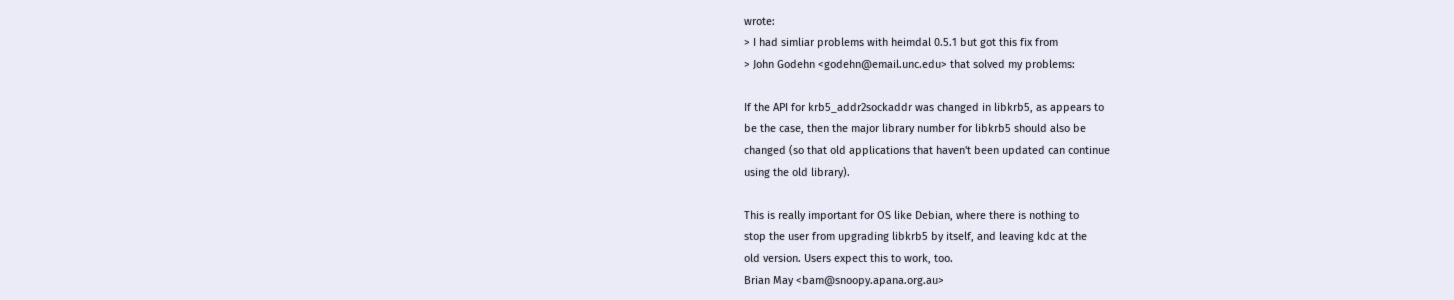wrote:
> I had simliar problems with heimdal 0.5.1 but got this fix from
> John Godehn <godehn@email.unc.edu> that solved my problems:

If the API for krb5_addr2sockaddr was changed in libkrb5, as appears to
be the case, then the major library number for libkrb5 should also be
changed (so that old applications that haven't been updated can continue
using the old library).

This is really important for OS like Debian, where there is nothing to
stop the user from upgrading libkrb5 by itself, and leaving kdc at the
old version. Users expect this to work, too.
Brian May <bam@snoopy.apana.org.au>